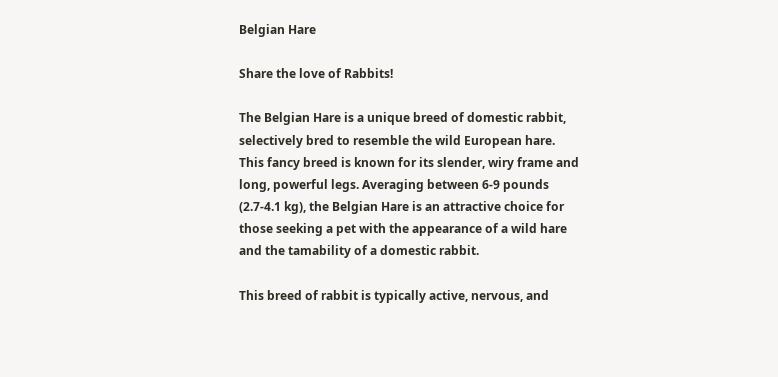Belgian Hare

Share the love of Rabbits!

The Belgian Hare is a unique breed of domestic rabbit, selectively bred to resemble the wild European hare. This fancy breed is known for its slender, wiry frame and long, powerful legs. Averaging between 6-9 pounds (2.7-4.1 kg), the Belgian Hare is an attractive choice for those seeking a pet with the appearance of a wild hare and the tamability of a domestic rabbit.

This breed of rabbit is typically active, nervous, and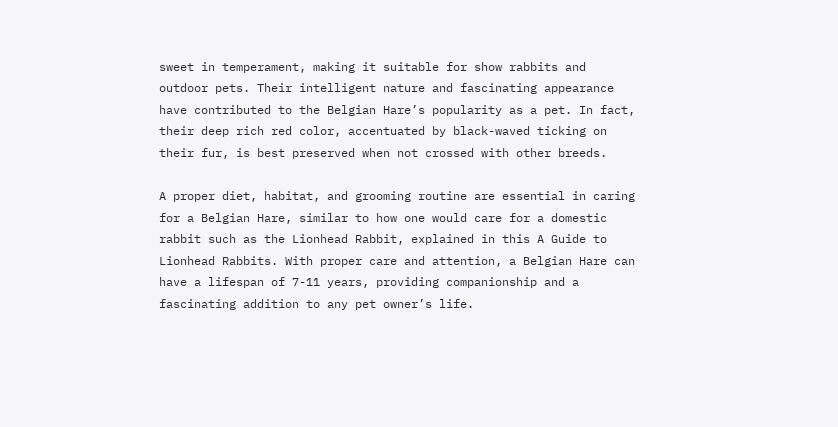sweet in temperament, making it suitable for show rabbits and outdoor pets. Their intelligent nature and fascinating appearance have contributed to the Belgian Hare’s popularity as a pet. In fact, their deep rich red color, accentuated by black-waved ticking on their fur, is best preserved when not crossed with other breeds.

A proper diet, habitat, and grooming routine are essential in caring for a Belgian Hare, similar to how one would care for a domestic rabbit such as the Lionhead Rabbit, explained in this A Guide to Lionhead Rabbits. With proper care and attention, a Belgian Hare can have a lifespan of 7-11 years, providing companionship and a fascinating addition to any pet owner’s life.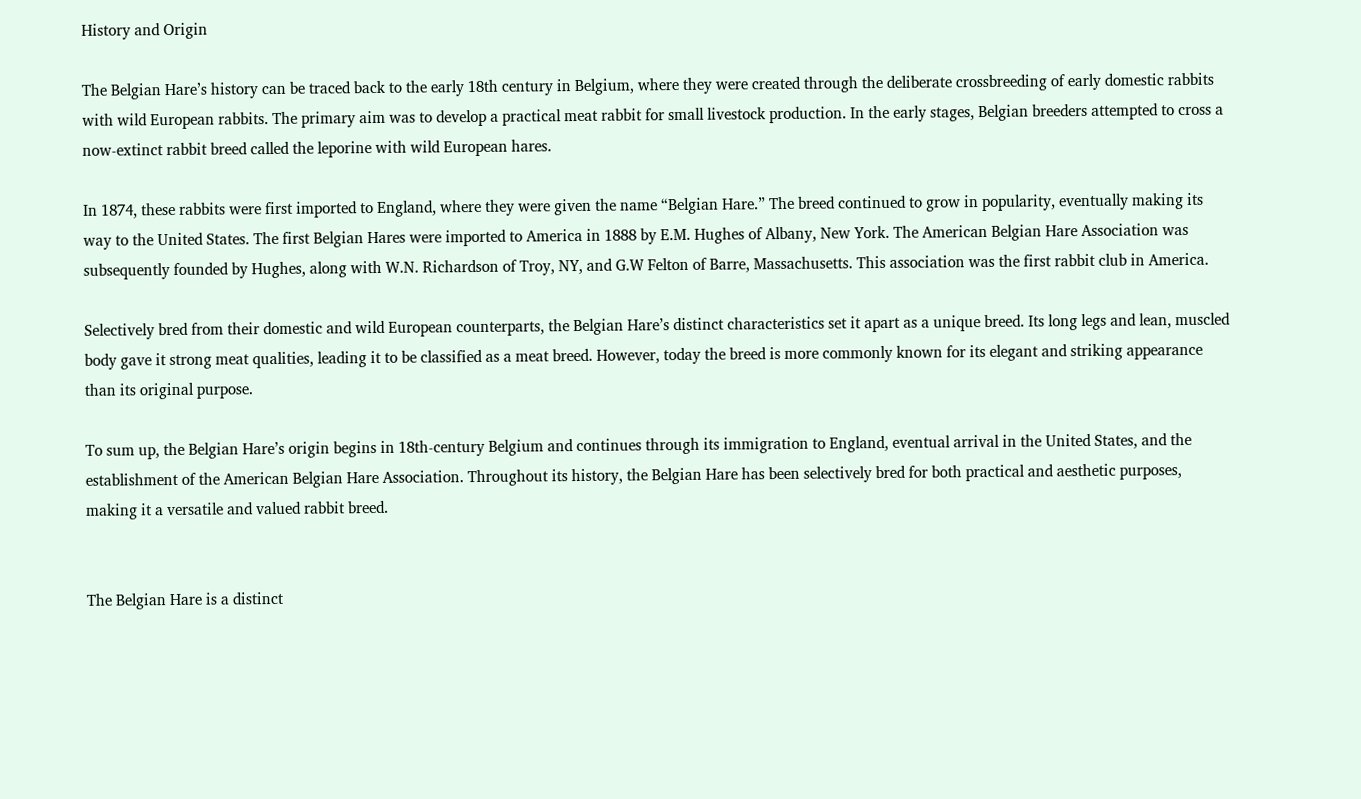History and Origin

The Belgian Hare’s history can be traced back to the early 18th century in Belgium, where they were created through the deliberate crossbreeding of early domestic rabbits with wild European rabbits. The primary aim was to develop a practical meat rabbit for small livestock production. In the early stages, Belgian breeders attempted to cross a now-extinct rabbit breed called the leporine with wild European hares.

In 1874, these rabbits were first imported to England, where they were given the name “Belgian Hare.” The breed continued to grow in popularity, eventually making its way to the United States. The first Belgian Hares were imported to America in 1888 by E.M. Hughes of Albany, New York. The American Belgian Hare Association was subsequently founded by Hughes, along with W.N. Richardson of Troy, NY, and G.W Felton of Barre, Massachusetts. This association was the first rabbit club in America.

Selectively bred from their domestic and wild European counterparts, the Belgian Hare’s distinct characteristics set it apart as a unique breed. Its long legs and lean, muscled body gave it strong meat qualities, leading it to be classified as a meat breed. However, today the breed is more commonly known for its elegant and striking appearance than its original purpose.

To sum up, the Belgian Hare’s origin begins in 18th-century Belgium and continues through its immigration to England, eventual arrival in the United States, and the establishment of the American Belgian Hare Association. Throughout its history, the Belgian Hare has been selectively bred for both practical and aesthetic purposes, making it a versatile and valued rabbit breed.


The Belgian Hare is a distinct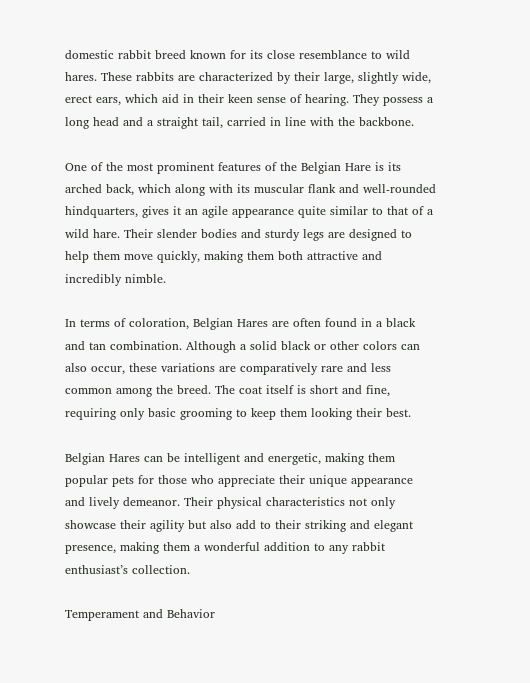domestic rabbit breed known for its close resemblance to wild hares. These rabbits are characterized by their large, slightly wide, erect ears, which aid in their keen sense of hearing. They possess a long head and a straight tail, carried in line with the backbone.

One of the most prominent features of the Belgian Hare is its arched back, which along with its muscular flank and well-rounded hindquarters, gives it an agile appearance quite similar to that of a wild hare. Their slender bodies and sturdy legs are designed to help them move quickly, making them both attractive and incredibly nimble.

In terms of coloration, Belgian Hares are often found in a black and tan combination. Although a solid black or other colors can also occur, these variations are comparatively rare and less common among the breed. The coat itself is short and fine, requiring only basic grooming to keep them looking their best.

Belgian Hares can be intelligent and energetic, making them popular pets for those who appreciate their unique appearance and lively demeanor. Their physical characteristics not only showcase their agility but also add to their striking and elegant presence, making them a wonderful addition to any rabbit enthusiast’s collection.

Temperament and Behavior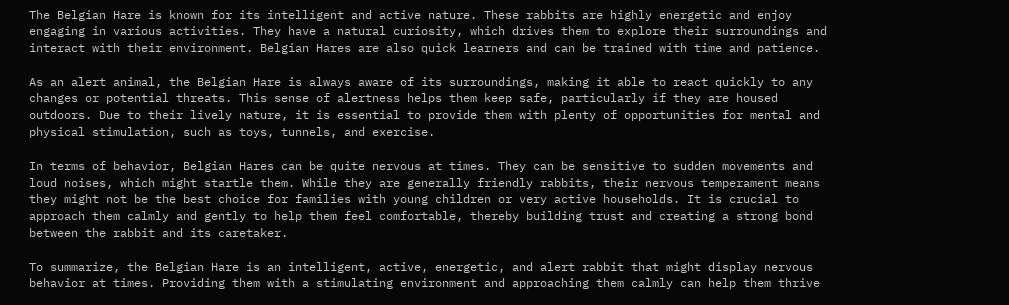The Belgian Hare is known for its intelligent and active nature. These rabbits are highly energetic and enjoy engaging in various activities. They have a natural curiosity, which drives them to explore their surroundings and interact with their environment. Belgian Hares are also quick learners and can be trained with time and patience.

As an alert animal, the Belgian Hare is always aware of its surroundings, making it able to react quickly to any changes or potential threats. This sense of alertness helps them keep safe, particularly if they are housed outdoors. Due to their lively nature, it is essential to provide them with plenty of opportunities for mental and physical stimulation, such as toys, tunnels, and exercise.

In terms of behavior, Belgian Hares can be quite nervous at times. They can be sensitive to sudden movements and loud noises, which might startle them. While they are generally friendly rabbits, their nervous temperament means they might not be the best choice for families with young children or very active households. It is crucial to approach them calmly and gently to help them feel comfortable, thereby building trust and creating a strong bond between the rabbit and its caretaker.

To summarize, the Belgian Hare is an intelligent, active, energetic, and alert rabbit that might display nervous behavior at times. Providing them with a stimulating environment and approaching them calmly can help them thrive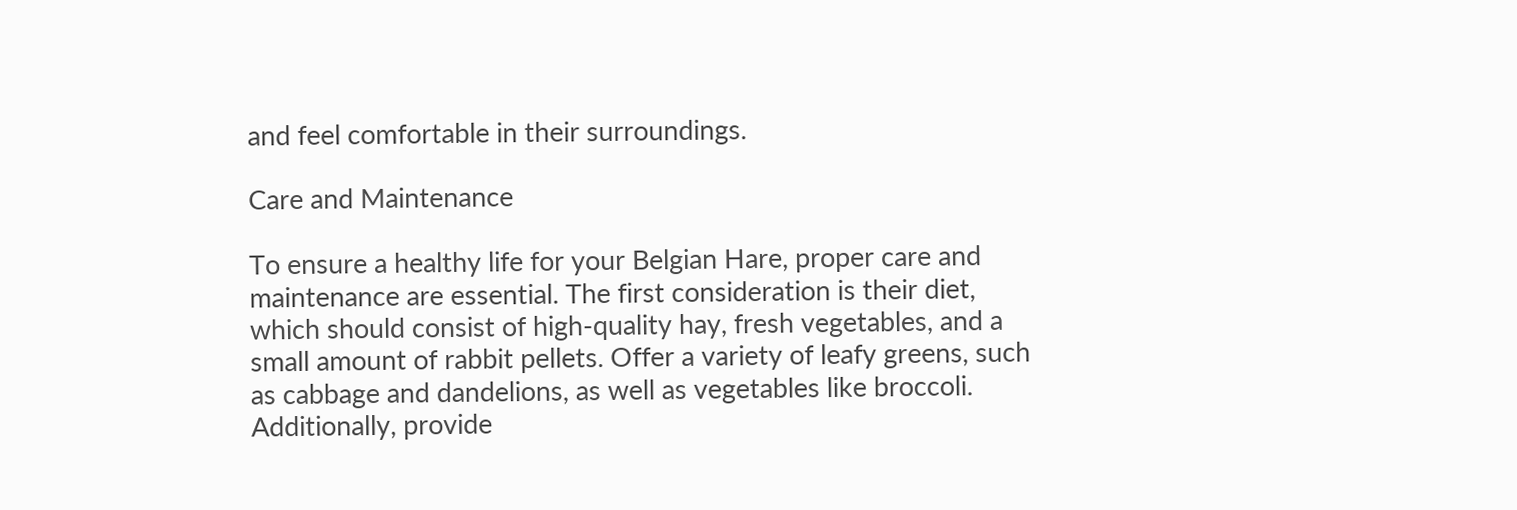and feel comfortable in their surroundings.

Care and Maintenance

To ensure a healthy life for your Belgian Hare, proper care and maintenance are essential. The first consideration is their diet, which should consist of high-quality hay, fresh vegetables, and a small amount of rabbit pellets. Offer a variety of leafy greens, such as cabbage and dandelions, as well as vegetables like broccoli. Additionally, provide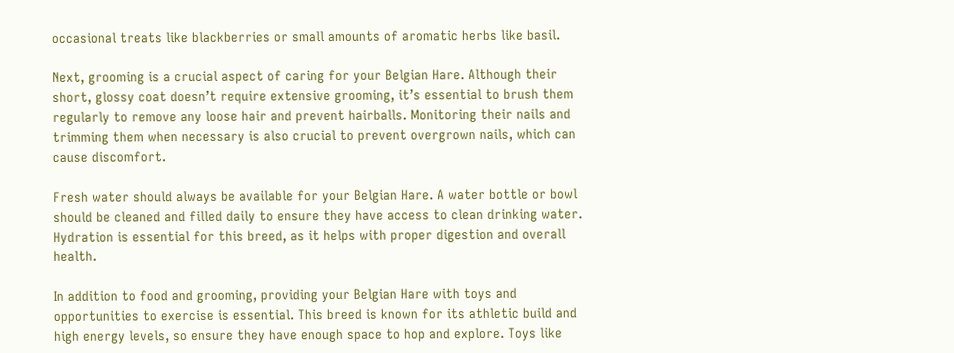occasional treats like blackberries or small amounts of aromatic herbs like basil.

Next, grooming is a crucial aspect of caring for your Belgian Hare. Although their short, glossy coat doesn’t require extensive grooming, it’s essential to brush them regularly to remove any loose hair and prevent hairballs. Monitoring their nails and trimming them when necessary is also crucial to prevent overgrown nails, which can cause discomfort.

Fresh water should always be available for your Belgian Hare. A water bottle or bowl should be cleaned and filled daily to ensure they have access to clean drinking water. Hydration is essential for this breed, as it helps with proper digestion and overall health.

In addition to food and grooming, providing your Belgian Hare with toys and opportunities to exercise is essential. This breed is known for its athletic build and high energy levels, so ensure they have enough space to hop and explore. Toys like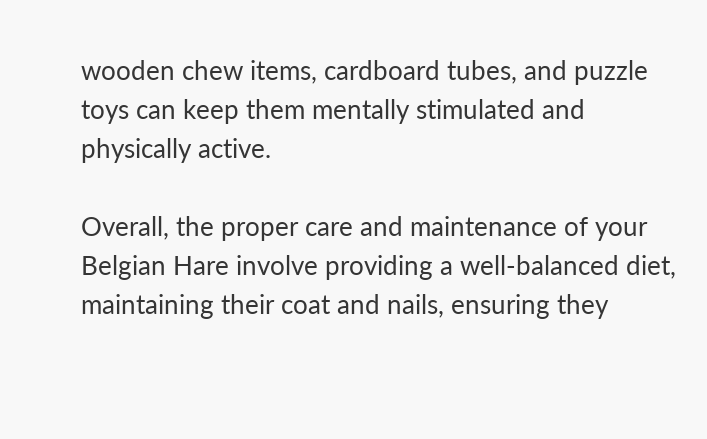wooden chew items, cardboard tubes, and puzzle toys can keep them mentally stimulated and physically active.

Overall, the proper care and maintenance of your Belgian Hare involve providing a well-balanced diet, maintaining their coat and nails, ensuring they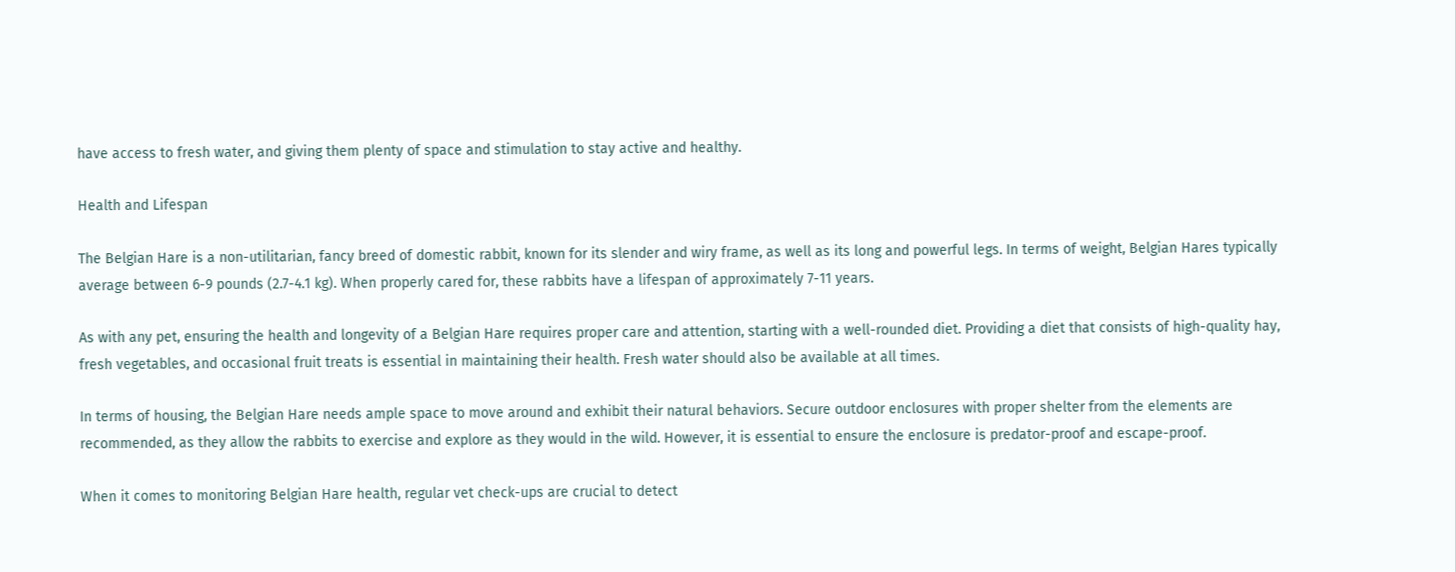have access to fresh water, and giving them plenty of space and stimulation to stay active and healthy.

Health and Lifespan

The Belgian Hare is a non-utilitarian, fancy breed of domestic rabbit, known for its slender and wiry frame, as well as its long and powerful legs. In terms of weight, Belgian Hares typically average between 6-9 pounds (2.7-4.1 kg). When properly cared for, these rabbits have a lifespan of approximately 7-11 years.

As with any pet, ensuring the health and longevity of a Belgian Hare requires proper care and attention, starting with a well-rounded diet. Providing a diet that consists of high-quality hay, fresh vegetables, and occasional fruit treats is essential in maintaining their health. Fresh water should also be available at all times.

In terms of housing, the Belgian Hare needs ample space to move around and exhibit their natural behaviors. Secure outdoor enclosures with proper shelter from the elements are recommended, as they allow the rabbits to exercise and explore as they would in the wild. However, it is essential to ensure the enclosure is predator-proof and escape-proof.

When it comes to monitoring Belgian Hare health, regular vet check-ups are crucial to detect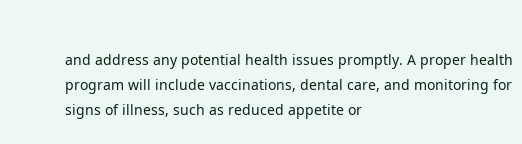and address any potential health issues promptly. A proper health program will include vaccinations, dental care, and monitoring for signs of illness, such as reduced appetite or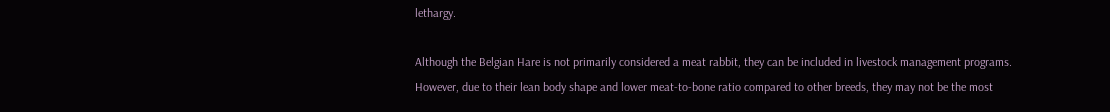lethargy.

Although the Belgian Hare is not primarily considered a meat rabbit, they can be included in livestock management programs. However, due to their lean body shape and lower meat-to-bone ratio compared to other breeds, they may not be the most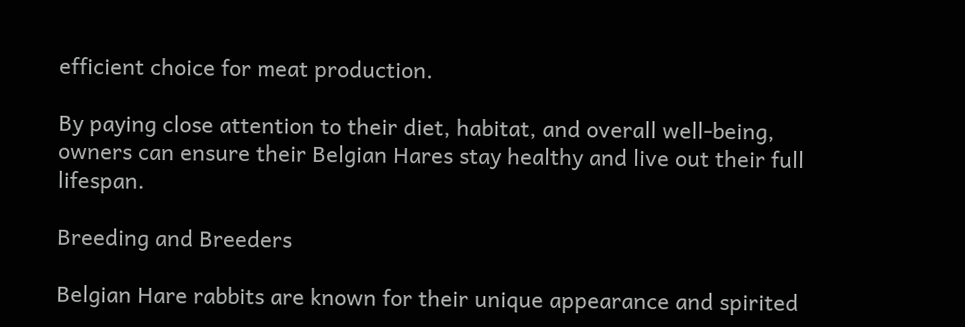efficient choice for meat production.

By paying close attention to their diet, habitat, and overall well-being, owners can ensure their Belgian Hares stay healthy and live out their full lifespan.

Breeding and Breeders

Belgian Hare rabbits are known for their unique appearance and spirited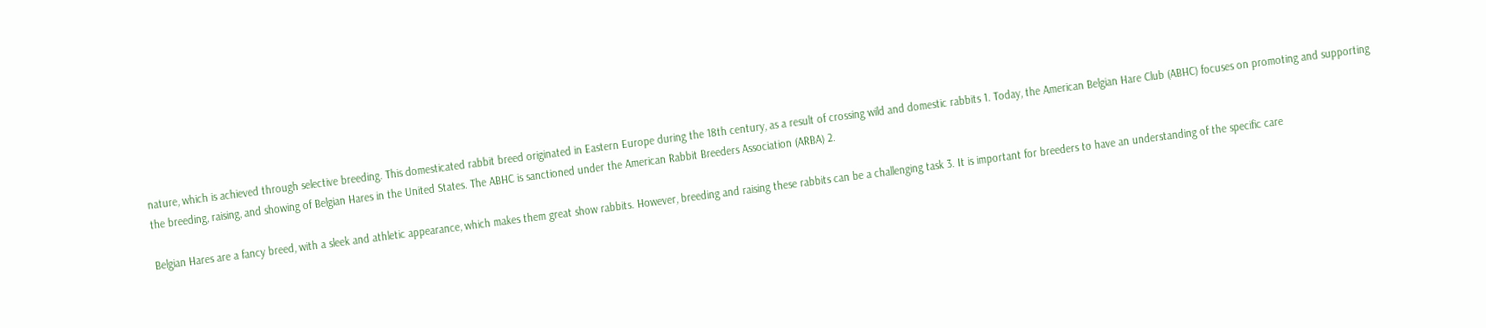nature, which is achieved through selective breeding. This domesticated rabbit breed originated in Eastern Europe during the 18th century, as a result of crossing wild and domestic rabbits 1. Today, the American Belgian Hare Club (ABHC) focuses on promoting and supporting the breeding, raising, and showing of Belgian Hares in the United States. The ABHC is sanctioned under the American Rabbit Breeders Association (ARBA) 2.

Belgian Hares are a fancy breed, with a sleek and athletic appearance, which makes them great show rabbits. However, breeding and raising these rabbits can be a challenging task 3. It is important for breeders to have an understanding of the specific care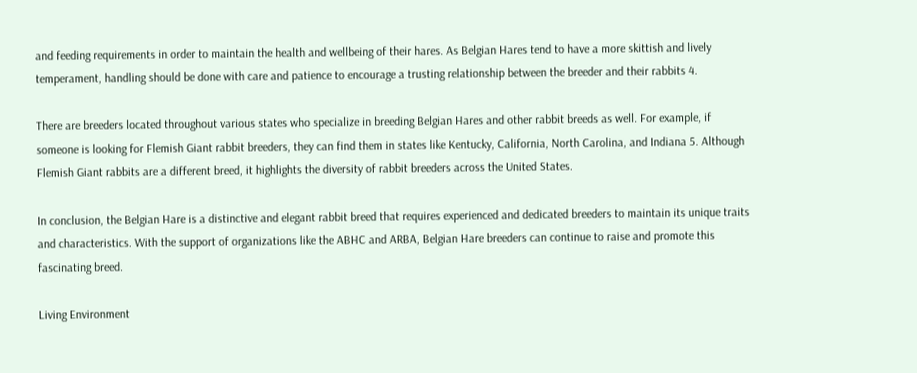and feeding requirements in order to maintain the health and wellbeing of their hares. As Belgian Hares tend to have a more skittish and lively temperament, handling should be done with care and patience to encourage a trusting relationship between the breeder and their rabbits 4.

There are breeders located throughout various states who specialize in breeding Belgian Hares and other rabbit breeds as well. For example, if someone is looking for Flemish Giant rabbit breeders, they can find them in states like Kentucky, California, North Carolina, and Indiana 5. Although Flemish Giant rabbits are a different breed, it highlights the diversity of rabbit breeders across the United States.

In conclusion, the Belgian Hare is a distinctive and elegant rabbit breed that requires experienced and dedicated breeders to maintain its unique traits and characteristics. With the support of organizations like the ABHC and ARBA, Belgian Hare breeders can continue to raise and promote this fascinating breed.

Living Environment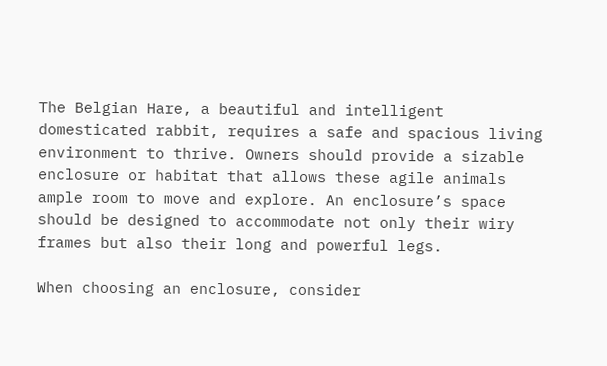The Belgian Hare, a beautiful and intelligent domesticated rabbit, requires a safe and spacious living environment to thrive. Owners should provide a sizable enclosure or habitat that allows these agile animals ample room to move and explore. An enclosure’s space should be designed to accommodate not only their wiry frames but also their long and powerful legs.

When choosing an enclosure, consider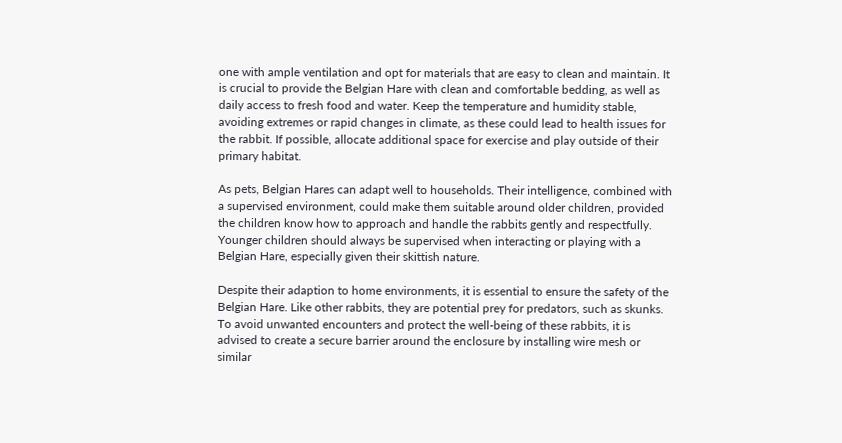one with ample ventilation and opt for materials that are easy to clean and maintain. It is crucial to provide the Belgian Hare with clean and comfortable bedding, as well as daily access to fresh food and water. Keep the temperature and humidity stable, avoiding extremes or rapid changes in climate, as these could lead to health issues for the rabbit. If possible, allocate additional space for exercise and play outside of their primary habitat.

As pets, Belgian Hares can adapt well to households. Their intelligence, combined with a supervised environment, could make them suitable around older children, provided the children know how to approach and handle the rabbits gently and respectfully. Younger children should always be supervised when interacting or playing with a Belgian Hare, especially given their skittish nature.

Despite their adaption to home environments, it is essential to ensure the safety of the Belgian Hare. Like other rabbits, they are potential prey for predators, such as skunks. To avoid unwanted encounters and protect the well-being of these rabbits, it is advised to create a secure barrier around the enclosure by installing wire mesh or similar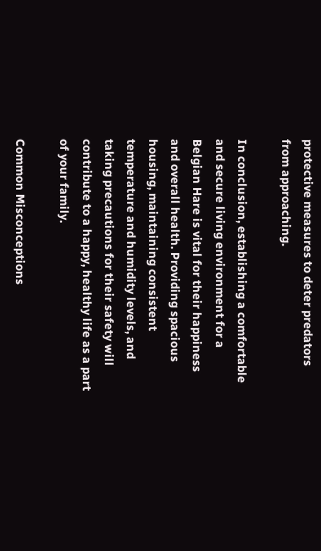protective measures to deter predators from approaching.

In conclusion, establishing a comfortable and secure living environment for a Belgian Hare is vital for their happiness and overall health. Providing spacious housing, maintaining consistent temperature and humidity levels, and taking precautions for their safety will contribute to a happy, healthy life as a part of your family.

Common Misconceptions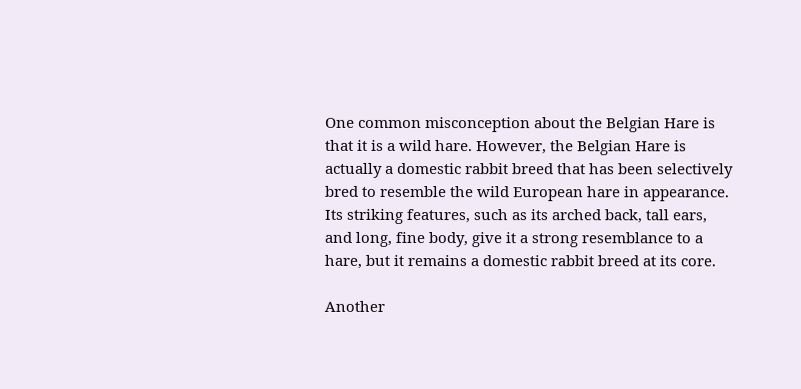One common misconception about the Belgian Hare is that it is a wild hare. However, the Belgian Hare is actually a domestic rabbit breed that has been selectively bred to resemble the wild European hare in appearance. Its striking features, such as its arched back, tall ears, and long, fine body, give it a strong resemblance to a hare, but it remains a domestic rabbit breed at its core.

Another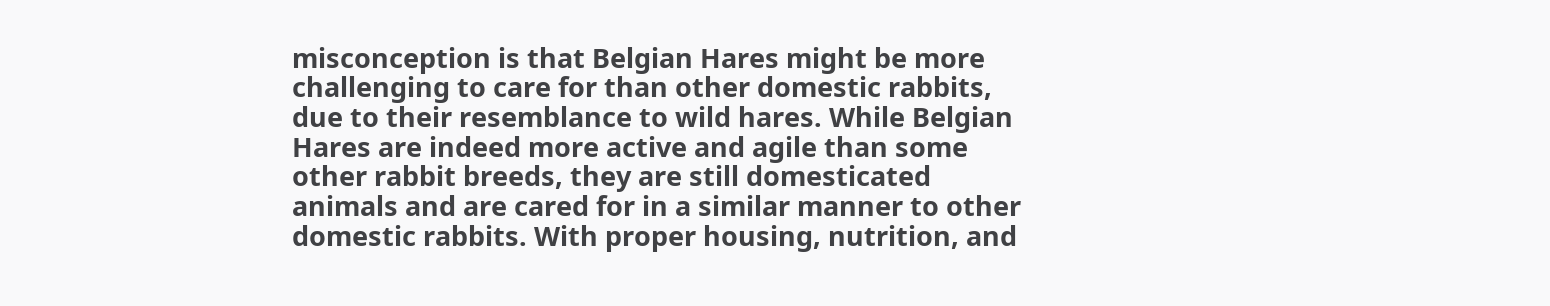misconception is that Belgian Hares might be more challenging to care for than other domestic rabbits, due to their resemblance to wild hares. While Belgian Hares are indeed more active and agile than some other rabbit breeds, they are still domesticated animals and are cared for in a similar manner to other domestic rabbits. With proper housing, nutrition, and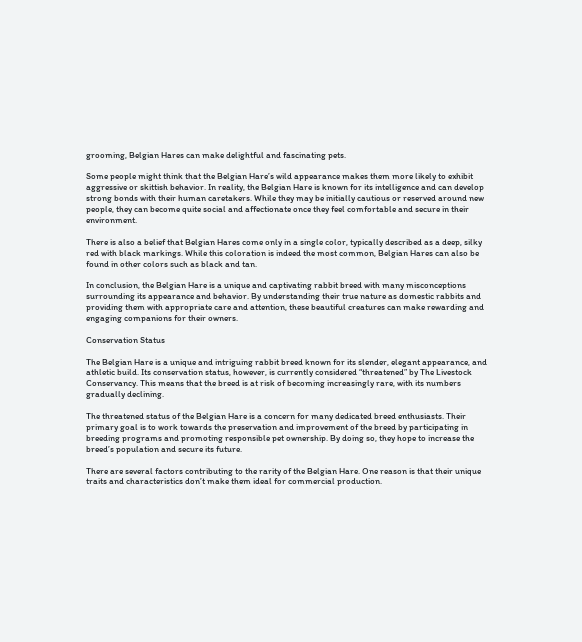grooming, Belgian Hares can make delightful and fascinating pets.

Some people might think that the Belgian Hare’s wild appearance makes them more likely to exhibit aggressive or skittish behavior. In reality, the Belgian Hare is known for its intelligence and can develop strong bonds with their human caretakers. While they may be initially cautious or reserved around new people, they can become quite social and affectionate once they feel comfortable and secure in their environment.

There is also a belief that Belgian Hares come only in a single color, typically described as a deep, silky red with black markings. While this coloration is indeed the most common, Belgian Hares can also be found in other colors such as black and tan.

In conclusion, the Belgian Hare is a unique and captivating rabbit breed with many misconceptions surrounding its appearance and behavior. By understanding their true nature as domestic rabbits and providing them with appropriate care and attention, these beautiful creatures can make rewarding and engaging companions for their owners.

Conservation Status

The Belgian Hare is a unique and intriguing rabbit breed known for its slender, elegant appearance, and athletic build. Its conservation status, however, is currently considered “threatened” by The Livestock Conservancy. This means that the breed is at risk of becoming increasingly rare, with its numbers gradually declining.

The threatened status of the Belgian Hare is a concern for many dedicated breed enthusiasts. Their primary goal is to work towards the preservation and improvement of the breed by participating in breeding programs and promoting responsible pet ownership. By doing so, they hope to increase the breed’s population and secure its future.

There are several factors contributing to the rarity of the Belgian Hare. One reason is that their unique traits and characteristics don’t make them ideal for commercial production.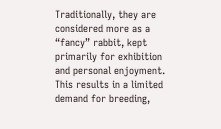Traditionally, they are considered more as a “fancy” rabbit, kept primarily for exhibition and personal enjoyment. This results in a limited demand for breeding,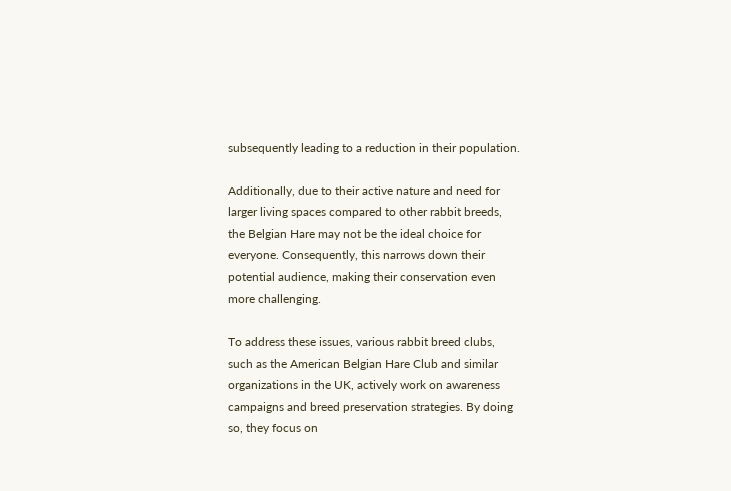subsequently leading to a reduction in their population.

Additionally, due to their active nature and need for larger living spaces compared to other rabbit breeds, the Belgian Hare may not be the ideal choice for everyone. Consequently, this narrows down their potential audience, making their conservation even more challenging.

To address these issues, various rabbit breed clubs, such as the American Belgian Hare Club and similar organizations in the UK, actively work on awareness campaigns and breed preservation strategies. By doing so, they focus on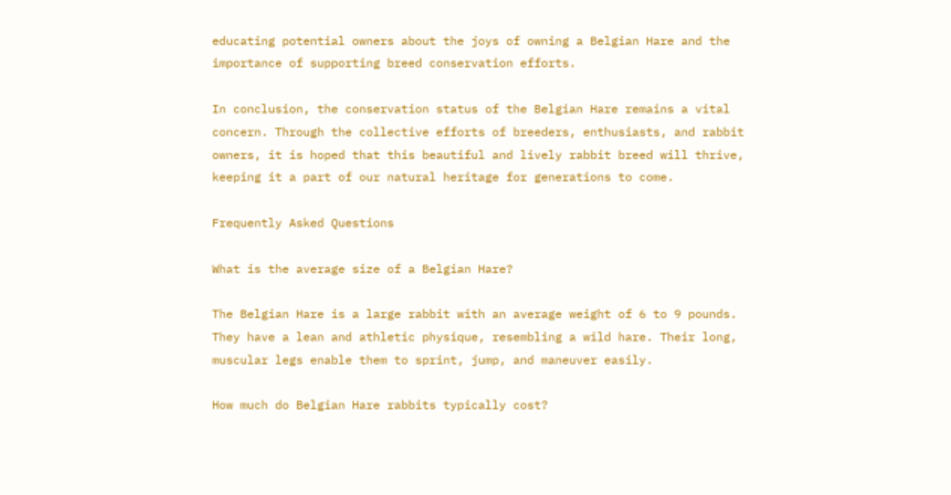educating potential owners about the joys of owning a Belgian Hare and the importance of supporting breed conservation efforts.

In conclusion, the conservation status of the Belgian Hare remains a vital concern. Through the collective efforts of breeders, enthusiasts, and rabbit owners, it is hoped that this beautiful and lively rabbit breed will thrive, keeping it a part of our natural heritage for generations to come.

Frequently Asked Questions

What is the average size of a Belgian Hare?

The Belgian Hare is a large rabbit with an average weight of 6 to 9 pounds. They have a lean and athletic physique, resembling a wild hare. Their long, muscular legs enable them to sprint, jump, and maneuver easily.

How much do Belgian Hare rabbits typically cost?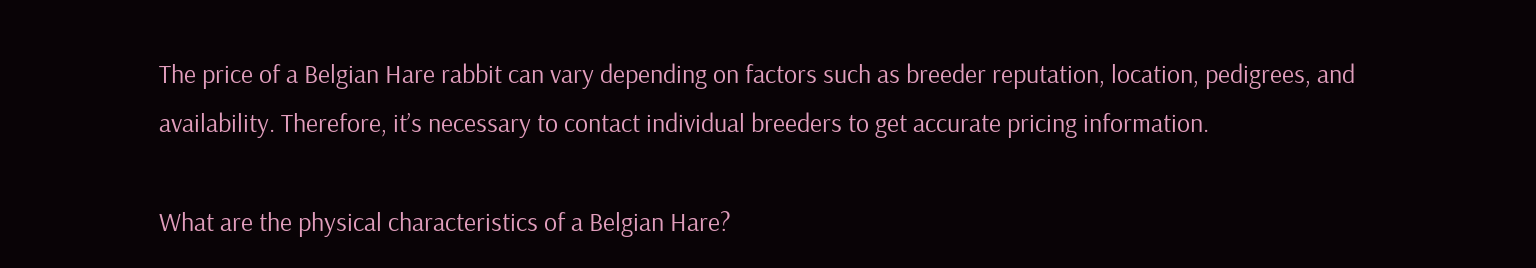The price of a Belgian Hare rabbit can vary depending on factors such as breeder reputation, location, pedigrees, and availability. Therefore, it’s necessary to contact individual breeders to get accurate pricing information.

What are the physical characteristics of a Belgian Hare?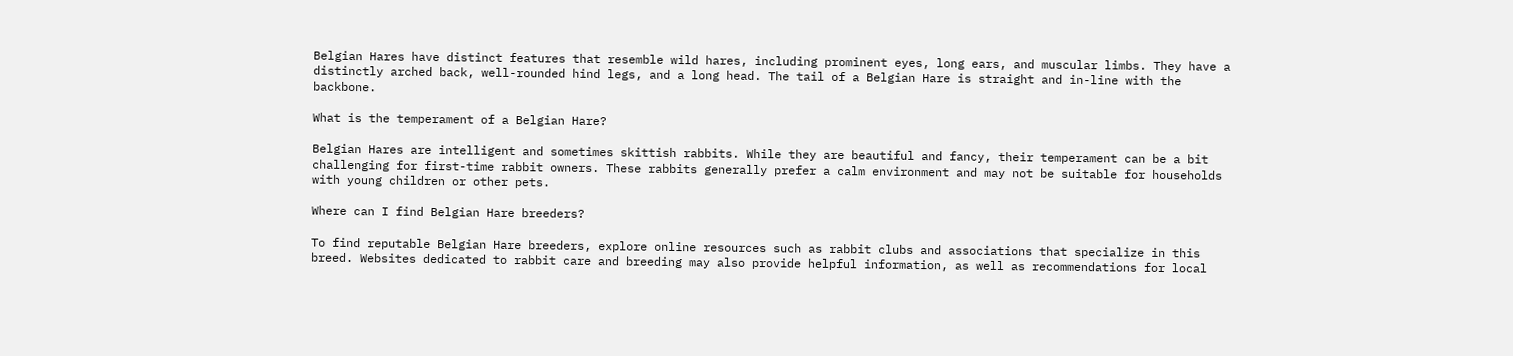Belgian Hares have distinct features that resemble wild hares, including prominent eyes, long ears, and muscular limbs. They have a distinctly arched back, well-rounded hind legs, and a long head. The tail of a Belgian Hare is straight and in-line with the backbone.

What is the temperament of a Belgian Hare?

Belgian Hares are intelligent and sometimes skittish rabbits. While they are beautiful and fancy, their temperament can be a bit challenging for first-time rabbit owners. These rabbits generally prefer a calm environment and may not be suitable for households with young children or other pets.

Where can I find Belgian Hare breeders?

To find reputable Belgian Hare breeders, explore online resources such as rabbit clubs and associations that specialize in this breed. Websites dedicated to rabbit care and breeding may also provide helpful information, as well as recommendations for local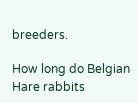breeders.

How long do Belgian Hare rabbits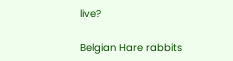live?

Belgian Hare rabbits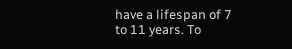have a lifespan of 7 to 11 years. To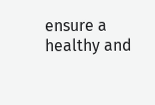ensure a healthy and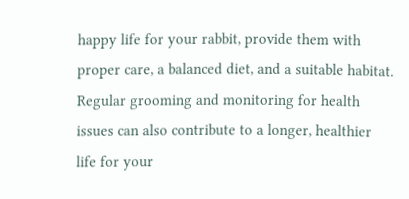happy life for your rabbit, provide them with proper care, a balanced diet, and a suitable habitat. Regular grooming and monitoring for health issues can also contribute to a longer, healthier life for your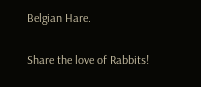Belgian Hare.

Share the love of Rabbits!